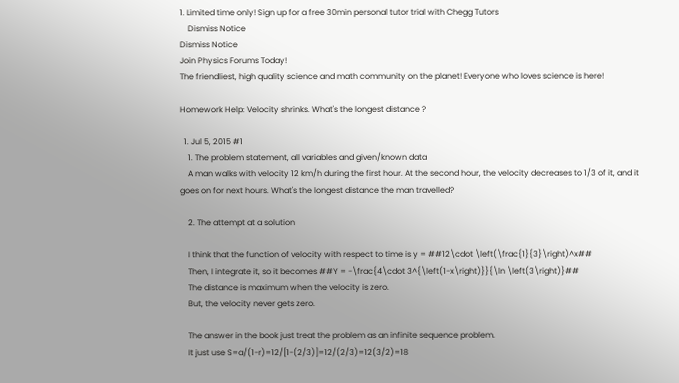1. Limited time only! Sign up for a free 30min personal tutor trial with Chegg Tutors
    Dismiss Notice
Dismiss Notice
Join Physics Forums Today!
The friendliest, high quality science and math community on the planet! Everyone who loves science is here!

Homework Help: Velocity shrinks. What's the longest distance ?

  1. Jul 5, 2015 #1
    1. The problem statement, all variables and given/known data
    A man walks with velocity 12 km/h during the first hour. At the second hour, the velocity decreases to 1/3 of it, and it goes on for next hours. What's the longest distance the man travelled?

    2. The attempt at a solution

    I think that the function of velocity with respect to time is y = ##12\cdot \left(\frac{1}{3}\right)^x##
    Then, I integrate it, so it becomes ##Y = -\frac{4\cdot 3^{\left(1-x\right)}}{\ln \left(3\right)}##
    The distance is maximum when the velocity is zero.
    But, the velocity never gets zero.

    The answer in the book just treat the problem as an infinite sequence problem.
    It just use S=a/(1-r)=12/[1-(2/3)]=12/(2/3)=12(3/2)=18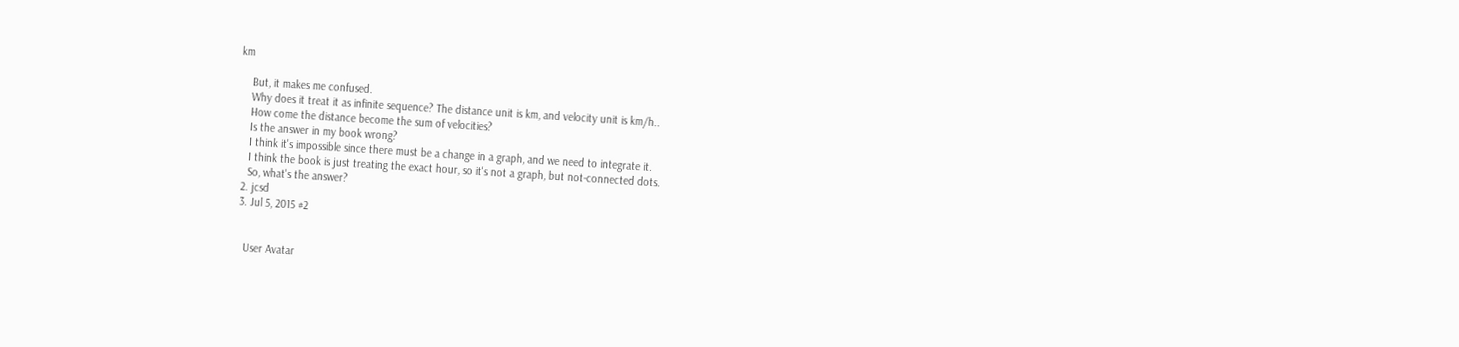km

    But, it makes me confused.
    Why does it treat it as infinite sequence? The distance unit is km, and velocity unit is km/h..
    How come the distance become the sum of velocities?
    Is the answer in my book wrong?
    I think it's impossible since there must be a change in a graph, and we need to integrate it.
    I think the book is just treating the exact hour, so it's not a graph, but not-connected dots.
    So, what's the answer?
  2. jcsd
  3. Jul 5, 2015 #2


    User Avatar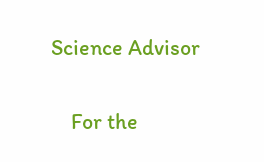Science Advisor

    For the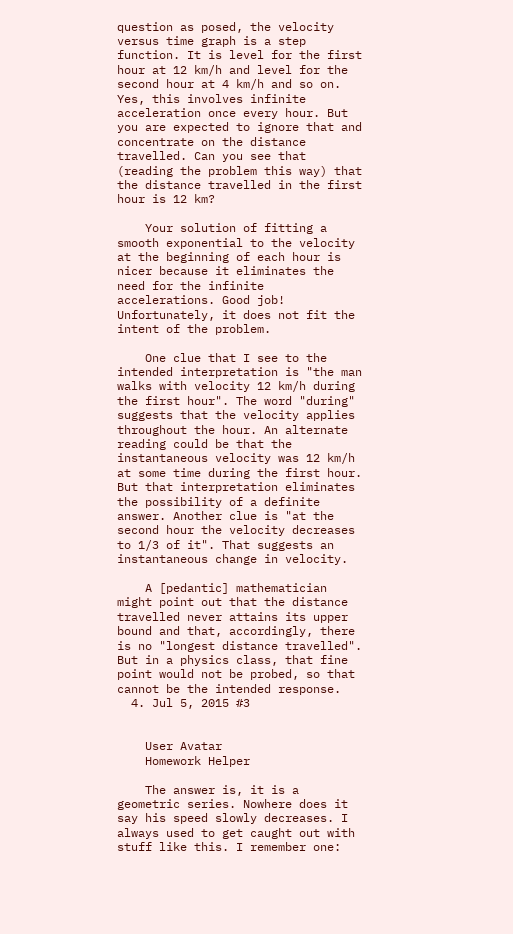question as posed, the velocity versus time graph is a step function. It is level for the first hour at 12 km/h and level for the second hour at 4 km/h and so on. Yes, this involves infinite acceleration once every hour. But you are expected to ignore that and concentrate on the distance travelled. Can you see that (reading the problem this way) that the distance travelled in the first hour is 12 km?

    Your solution of fitting a smooth exponential to the velocity at the beginning of each hour is nicer because it eliminates the need for the infinite accelerations. Good job! Unfortunately, it does not fit the intent of the problem.

    One clue that I see to the intended interpretation is "the man walks with velocity 12 km/h during the first hour". The word "during" suggests that the velocity applies throughout the hour. An alternate reading could be that the instantaneous velocity was 12 km/h at some time during the first hour. But that interpretation eliminates the possibility of a definite answer. Another clue is "at the second hour the velocity decreases to 1/3 of it". That suggests an instantaneous change in velocity.

    A [pedantic] mathematician might point out that the distance travelled never attains its upper bound and that, accordingly, there is no "longest distance travelled". But in a physics class, that fine point would not be probed, so that cannot be the intended response.
  4. Jul 5, 2015 #3


    User Avatar
    Homework Helper

    The answer is, it is a geometric series. Nowhere does it say his speed slowly decreases. I always used to get caught out with stuff like this. I remember one: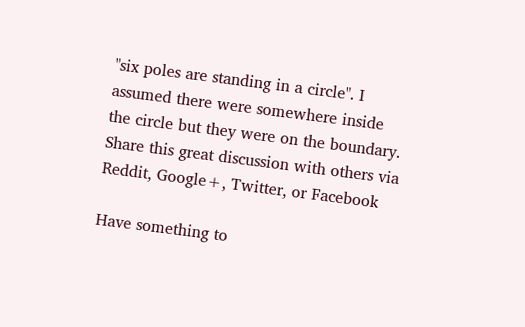"six poles are standing in a circle". I assumed there were somewhere inside the circle but they were on the boundary.
Share this great discussion with others via Reddit, Google+, Twitter, or Facebook

Have something to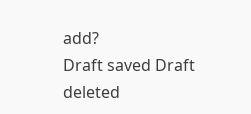add?
Draft saved Draft deleted